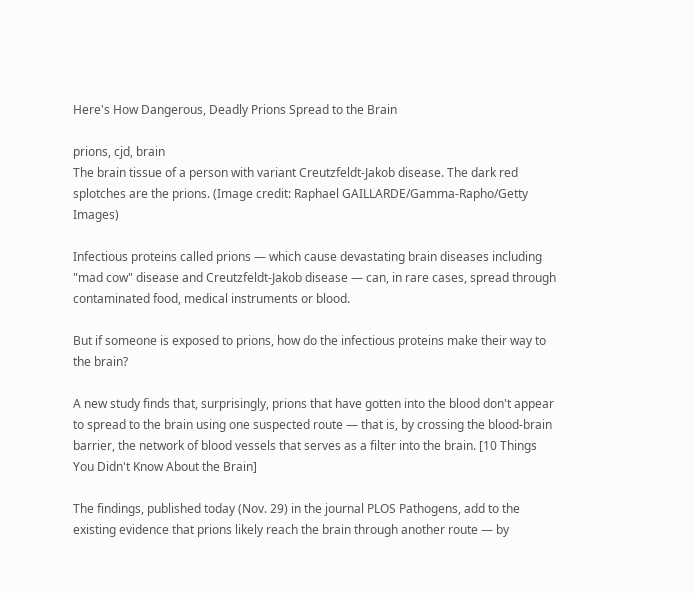Here's How Dangerous, Deadly Prions Spread to the Brain

prions, cjd, brain
The brain tissue of a person with variant Creutzfeldt-Jakob disease. The dark red splotches are the prions. (Image credit: Raphael GAILLARDE/Gamma-Rapho/Getty Images)

Infectious proteins called prions — which cause devastating brain diseases including "mad cow" disease and Creutzfeldt-Jakob disease — can, in rare cases, spread through contaminated food, medical instruments or blood.

But if someone is exposed to prions, how do the infectious proteins make their way to the brain?

A new study finds that, surprisingly, prions that have gotten into the blood don't appear to spread to the brain using one suspected route — that is, by crossing the blood-brain barrier, the network of blood vessels that serves as a filter into the brain. [10 Things You Didn't Know About the Brain]

The findings, published today (Nov. 29) in the journal PLOS Pathogens, add to the existing evidence that prions likely reach the brain through another route — by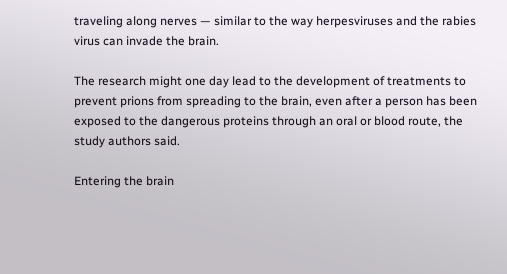traveling along nerves — similar to the way herpesviruses and the rabies virus can invade the brain.

The research might one day lead to the development of treatments to prevent prions from spreading to the brain, even after a person has been exposed to the dangerous proteins through an oral or blood route, the study authors said.

Entering the brain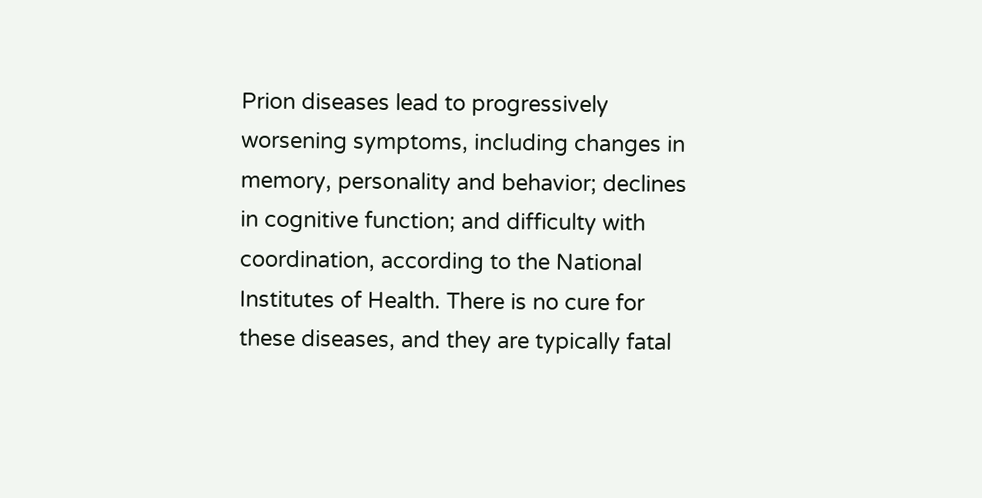Prion diseases lead to progressively worsening symptoms, including changes in memory, personality and behavior; declines in cognitive function; and difficulty with coordination, according to the National Institutes of Health. There is no cure for these diseases, and they are typically fatal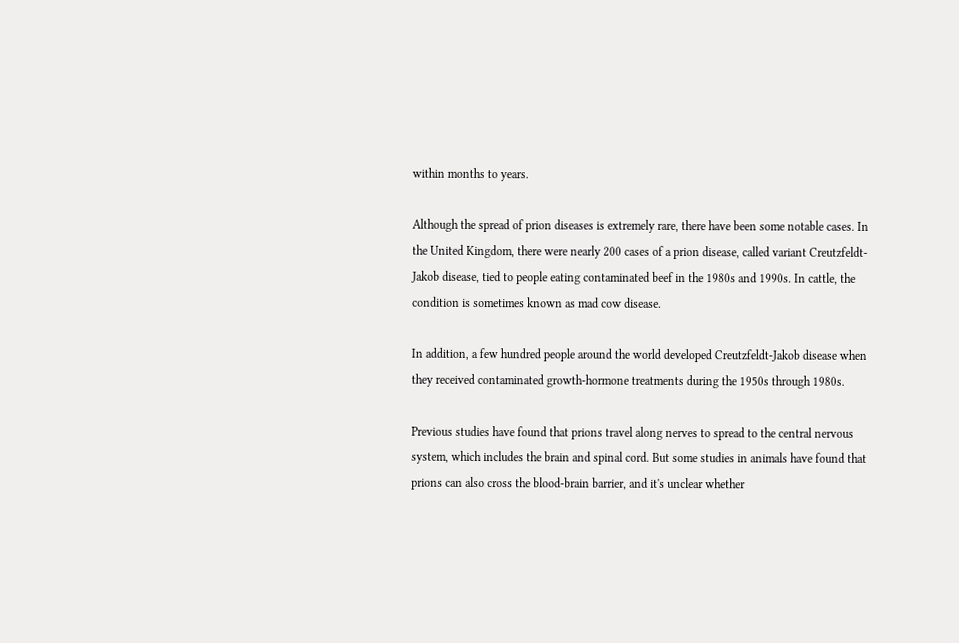within months to years.

Although the spread of prion diseases is extremely rare, there have been some notable cases. In the United Kingdom, there were nearly 200 cases of a prion disease, called variant Creutzfeldt-Jakob disease, tied to people eating contaminated beef in the 1980s and 1990s. In cattle, the condition is sometimes known as mad cow disease.

In addition, a few hundred people around the world developed Creutzfeldt-Jakob disease when they received contaminated growth-hormone treatments during the 1950s through 1980s.

Previous studies have found that prions travel along nerves to spread to the central nervous system, which includes the brain and spinal cord. But some studies in animals have found that prions can also cross the blood-brain barrier, and it's unclear whether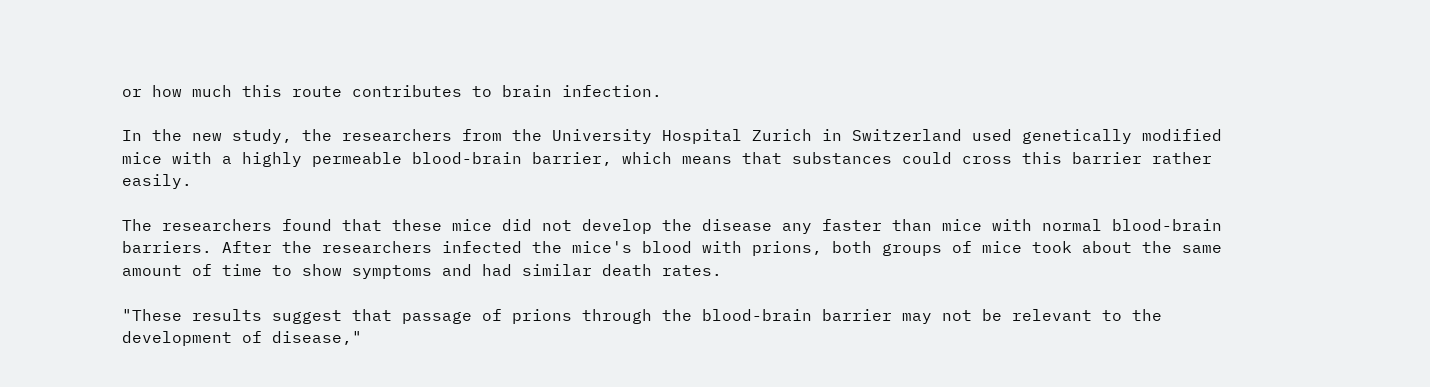or how much this route contributes to brain infection.

In the new study, the researchers from the University Hospital Zurich in Switzerland used genetically modified mice with a highly permeable blood-brain barrier, which means that substances could cross this barrier rather easily.

The researchers found that these mice did not develop the disease any faster than mice with normal blood-brain barriers. After the researchers infected the mice's blood with prions, both groups of mice took about the same amount of time to show symptoms and had similar death rates.

"These results suggest that passage of prions through the blood-brain barrier may not be relevant to the development of disease,"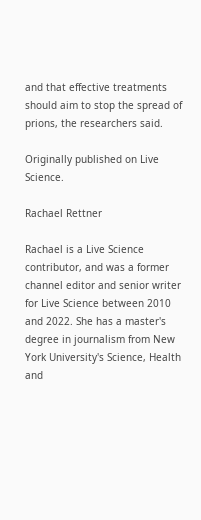and that effective treatments should aim to stop the spread of prions, the researchers said.

Originally published on Live Science.

Rachael Rettner

Rachael is a Live Science contributor, and was a former channel editor and senior writer for Live Science between 2010 and 2022. She has a master's degree in journalism from New York University's Science, Health and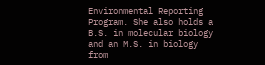Environmental Reporting Program. She also holds a B.S. in molecular biology and an M.S. in biology from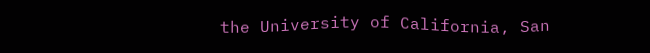the University of California, San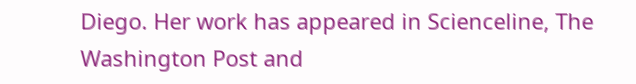Diego. Her work has appeared in Scienceline, The Washington Post and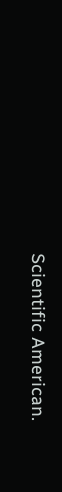Scientific American.